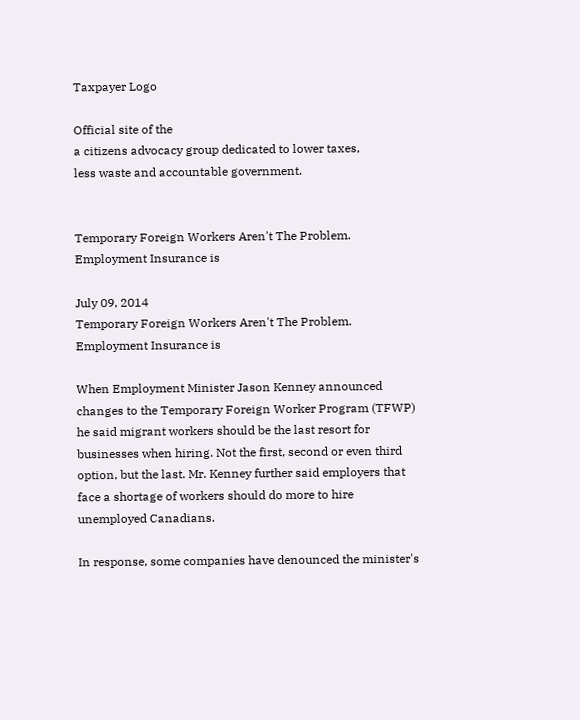Taxpayer Logo

Official site of the
a citizens advocacy group dedicated to lower taxes,
less waste and accountable government.


Temporary Foreign Workers Aren't The Problem. Employment Insurance is

July 09, 2014
Temporary Foreign Workers Aren't The Problem. Employment Insurance is

When Employment Minister Jason Kenney announced changes to the Temporary Foreign Worker Program (TFWP) he said migrant workers should be the last resort for businesses when hiring. Not the first, second or even third option, but the last. Mr. Kenney further said employers that face a shortage of workers should do more to hire unemployed Canadians.

In response, some companies have denounced the minister's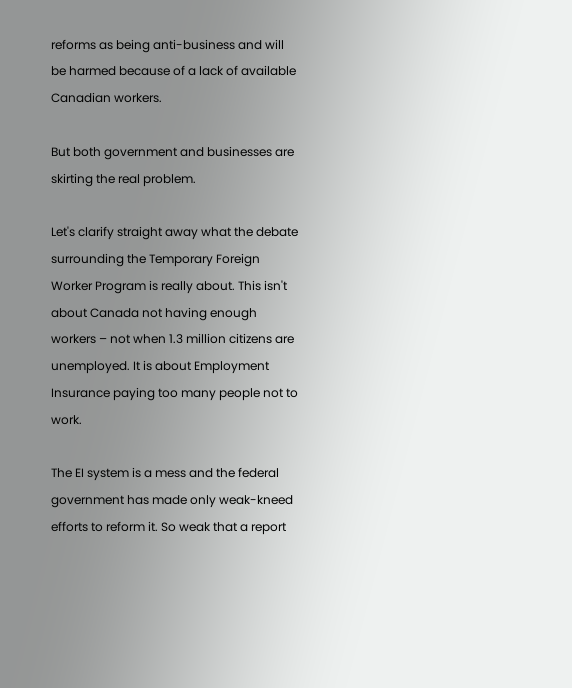reforms as being anti-business and will be harmed because of a lack of available Canadian workers.

But both government and businesses are skirting the real problem.

Let's clarify straight away what the debate surrounding the Temporary Foreign Worker Program is really about. This isn't about Canada not having enough workers – not when 1.3 million citizens are unemployed. It is about Employment Insurance paying too many people not to work.

The EI system is a mess and the federal government has made only weak-kneed efforts to reform it. So weak that a report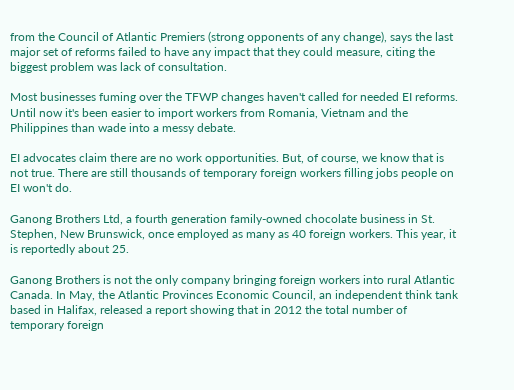from the Council of Atlantic Premiers (strong opponents of any change), says the last major set of reforms failed to have any impact that they could measure, citing the biggest problem was lack of consultation.

Most businesses fuming over the TFWP changes haven't called for needed EI reforms. Until now it's been easier to import workers from Romania, Vietnam and the Philippines than wade into a messy debate.

EI advocates claim there are no work opportunities. But, of course, we know that is not true. There are still thousands of temporary foreign workers filling jobs people on EI won't do.

Ganong Brothers Ltd, a fourth generation family-owned chocolate business in St. Stephen, New Brunswick, once employed as many as 40 foreign workers. This year, it is reportedly about 25.

Ganong Brothers is not the only company bringing foreign workers into rural Atlantic Canada. In May, the Atlantic Provinces Economic Council, an independent think tank based in Halifax, released a report showing that in 2012 the total number of temporary foreign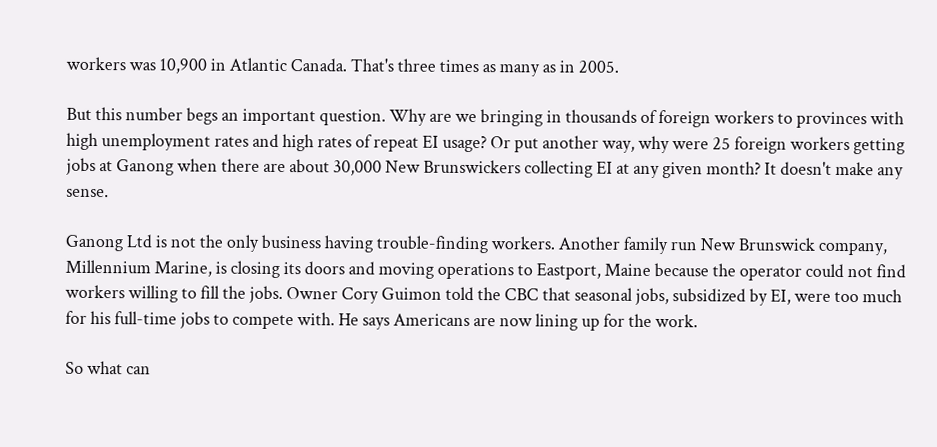workers was 10,900 in Atlantic Canada. That's three times as many as in 2005.

But this number begs an important question. Why are we bringing in thousands of foreign workers to provinces with high unemployment rates and high rates of repeat EI usage? Or put another way, why were 25 foreign workers getting jobs at Ganong when there are about 30,000 New Brunswickers collecting EI at any given month? It doesn't make any sense.

Ganong Ltd is not the only business having trouble-finding workers. Another family run New Brunswick company, Millennium Marine, is closing its doors and moving operations to Eastport, Maine because the operator could not find workers willing to fill the jobs. Owner Cory Guimon told the CBC that seasonal jobs, subsidized by EI, were too much for his full-time jobs to compete with. He says Americans are now lining up for the work.

So what can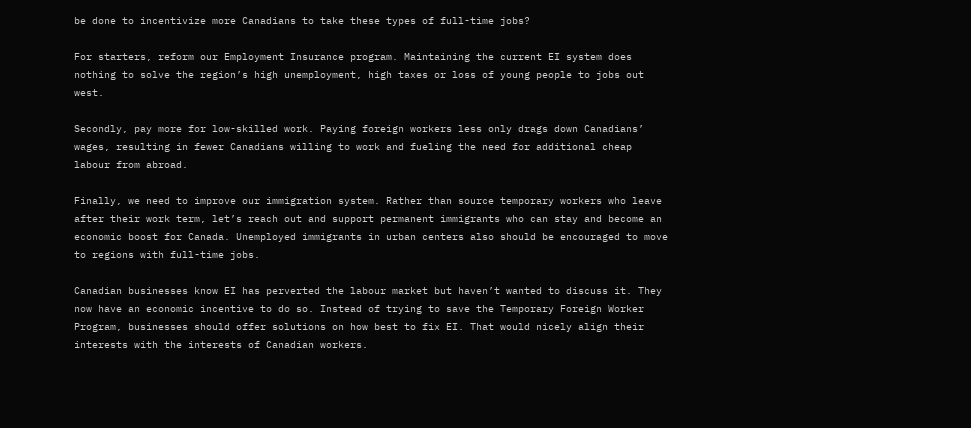be done to incentivize more Canadians to take these types of full-time jobs?

For starters, reform our Employment Insurance program. Maintaining the current EI system does nothing to solve the region’s high unemployment, high taxes or loss of young people to jobs out west.

Secondly, pay more for low-skilled work. Paying foreign workers less only drags down Canadians’ wages, resulting in fewer Canadians willing to work and fueling the need for additional cheap labour from abroad.

Finally, we need to improve our immigration system. Rather than source temporary workers who leave after their work term, let’s reach out and support permanent immigrants who can stay and become an economic boost for Canada. Unemployed immigrants in urban centers also should be encouraged to move to regions with full-time jobs.

Canadian businesses know EI has perverted the labour market but haven’t wanted to discuss it. They now have an economic incentive to do so. Instead of trying to save the Temporary Foreign Worker Program, businesses should offer solutions on how best to fix EI. That would nicely align their interests with the interests of Canadian workers.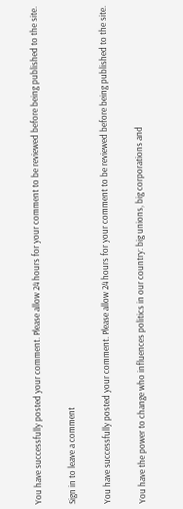You have successfully posted your comment. Please allow 24 hours for your comment to be reviewed before being published to the site.

Sign in to leave a comment

You have successfully posted your comment. Please allow 24 hours for your comment to be reviewed before being published to the site.

You have the power to change who influences politics in our country: big unions, big corporations and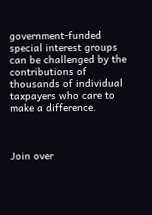government-funded special interest groups can be challenged by the contributions of thousands of individual taxpayers who care to make a difference.



Join over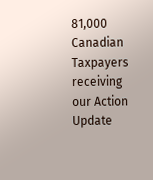81,000 Canadian Taxpayers receiving our Action Update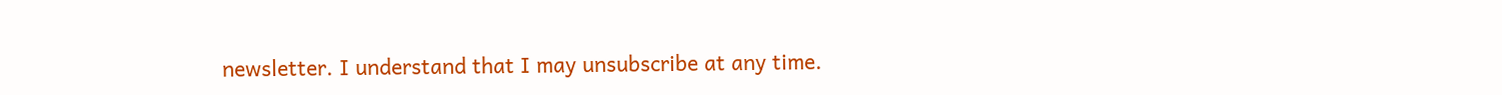newsletter. I understand that I may unsubscribe at any time.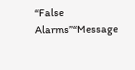“False Alarms”“Message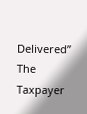Delivered”
The Taxpayer